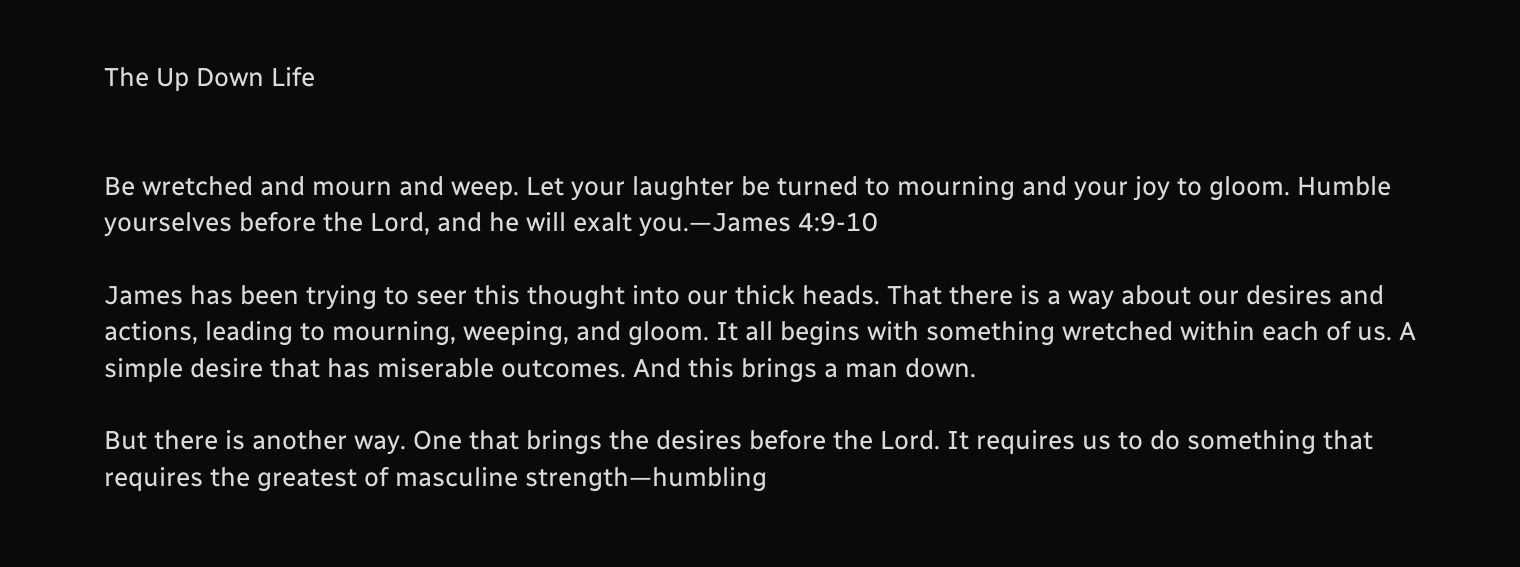The Up Down Life


Be wretched and mourn and weep. Let your laughter be turned to mourning and your joy to gloom. Humble yourselves before the Lord, and he will exalt you.—James 4:9-10

James has been trying to seer this thought into our thick heads. That there is a way about our desires and actions, leading to mourning, weeping, and gloom. It all begins with something wretched within each of us. A simple desire that has miserable outcomes. And this brings a man down.

But there is another way. One that brings the desires before the Lord. It requires us to do something that requires the greatest of masculine strength—humbling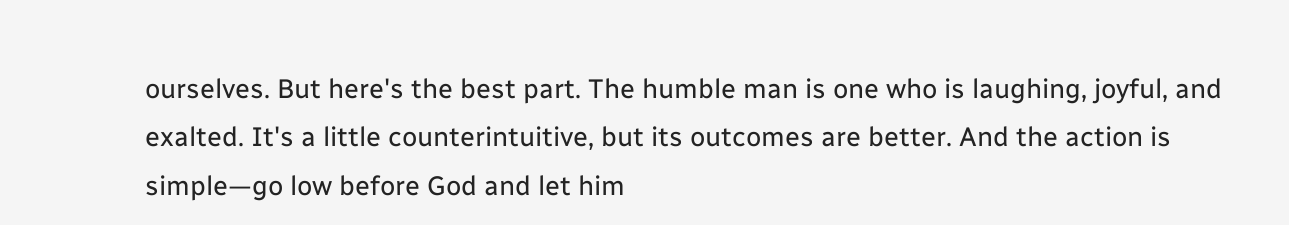ourselves. But here's the best part. The humble man is one who is laughing, joyful, and exalted. It's a little counterintuitive, but its outcomes are better. And the action is simple—go low before God and let him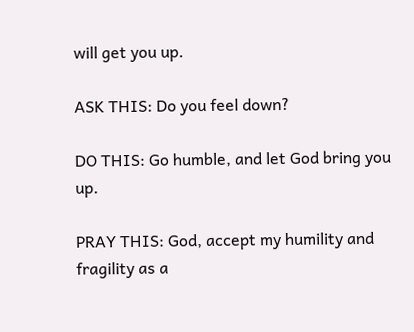will get you up.

ASK THIS: Do you feel down?

DO THIS: Go humble, and let God bring you up.

PRAY THIS: God, accept my humility and fragility as a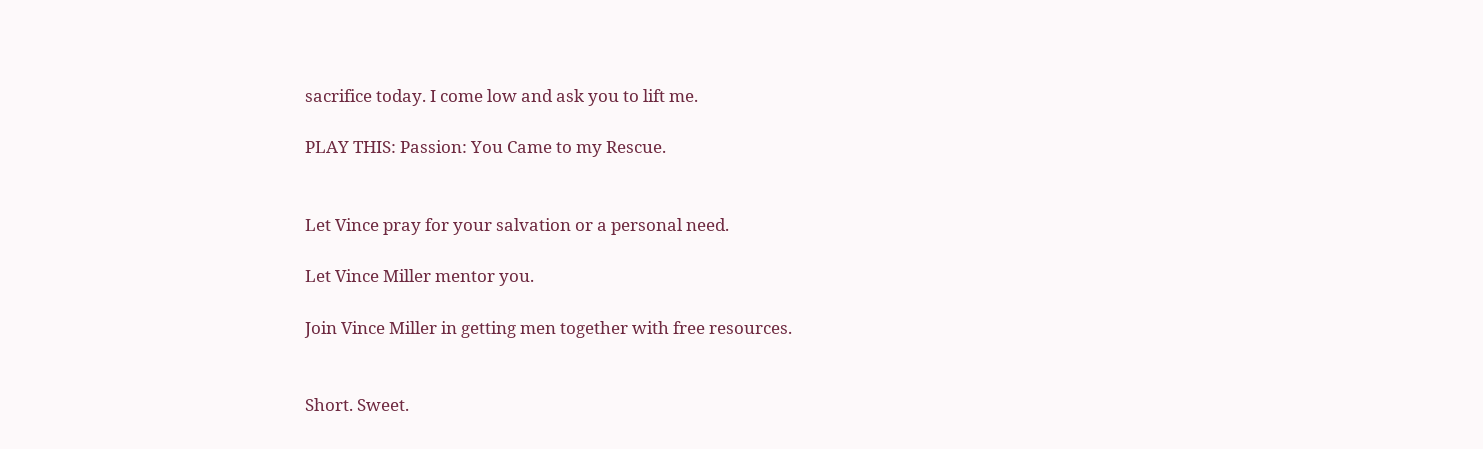sacrifice today. I come low and ask you to lift me.

PLAY THIS: Passion: You Came to my Rescue.


Let Vince pray for your salvation or a personal need.

Let Vince Miller mentor you.

Join Vince Miller in getting men together with free resources.


Short. Sweet.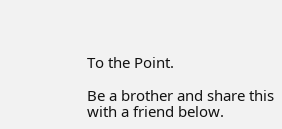To the Point.

Be a brother and share this with a friend below.